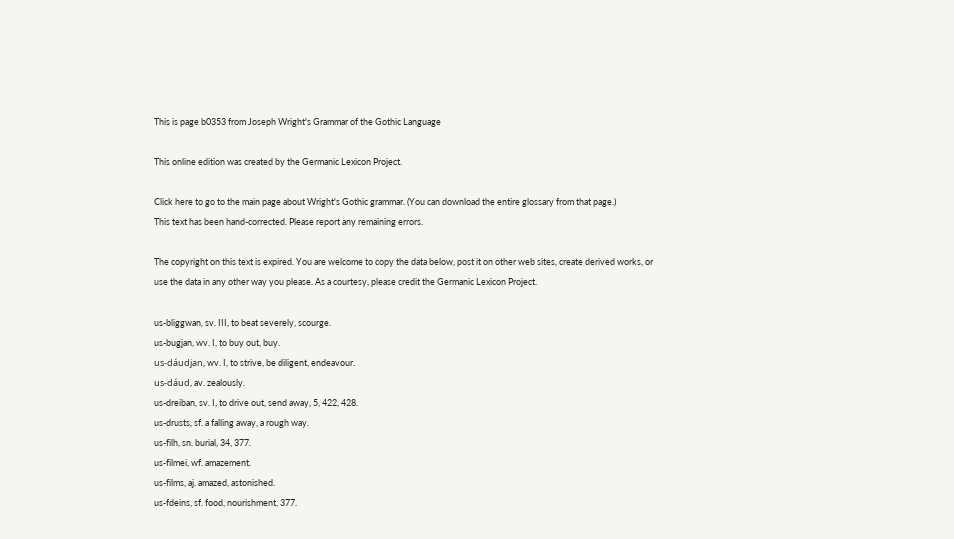This is page b0353 from Joseph Wright's Grammar of the Gothic Language

This online edition was created by the Germanic Lexicon Project.

Click here to go to the main page about Wright's Gothic grammar. (You can download the entire glossary from that page.)
This text has been hand-corrected. Please report any remaining errors.

The copyright on this text is expired. You are welcome to copy the data below, post it on other web sites, create derived works, or use the data in any other way you please. As a courtesy, please credit the Germanic Lexicon Project.

us-bliggwan, sv. III, to beat severely, scourge.
us-bugjan, wv. I, to buy out, buy.
us-dáudjan, wv. I, to strive, be diligent, endeavour.
us-dáud, av. zealously.
us-dreiban, sv. I, to drive out, send away, 5, 422, 428.
us-drusts, sf. a falling away, a rough way.
us-filh, sn. burial, 34, 377.
us-filmei, wf. amazement.
us-films, aj. amazed, astonished.
us-fdeins, sf. food, nourishment, 377.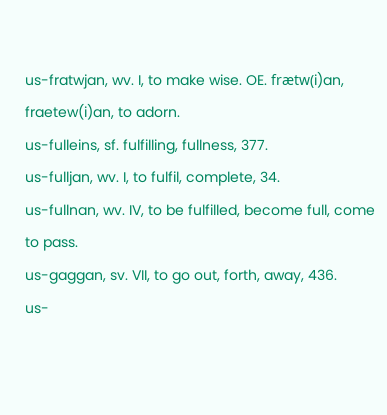us-fratwjan, wv. I, to make wise. OE. frætw(i)an, fraetew(i)an, to adorn.
us-fulleins, sf. fulfilling, fullness, 377.
us-fulljan, wv. I, to fulfil, complete, 34.
us-fullnan, wv. IV, to be fulfilled, become full, come to pass.
us-gaggan, sv. VII, to go out, forth, away, 436.
us-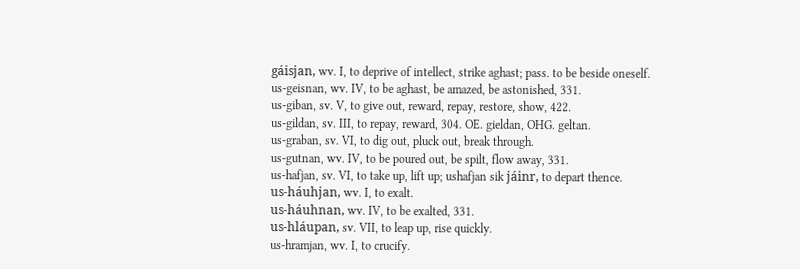gáisjan, wv. I, to deprive of intellect, strike aghast; pass. to be beside oneself.
us-geisnan, wv. IV, to be aghast, be amazed, be astonished, 331.
us-giban, sv. V, to give out, reward, repay, restore, show, 422.
us-gildan, sv. III, to repay, reward, 304. OE. gieldan, OHG. geltan.
us-graban, sv. VI, to dig out, pluck out, break through.
us-gutnan, wv. IV, to be poured out, be spilt, flow away, 331.
us-hafjan, sv. VI, to take up, lift up; ushafjan sik jáinr, to depart thence.
us-háuhjan, wv. I, to exalt.
us-háuhnan, wv. IV, to be exalted, 331.
us-hláupan, sv. VII, to leap up, rise quickly.
us-hramjan, wv. I, to crucify.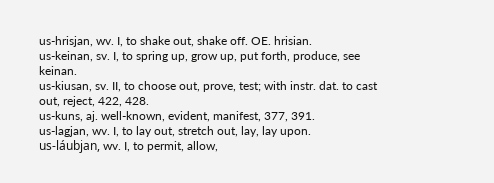us-hrisjan, wv. I, to shake out, shake off. OE. hrisian.
us-keinan, sv. I, to spring up, grow up, put forth, produce, see keinan.
us-kiusan, sv. II, to choose out, prove, test; with instr. dat. to cast out, reject, 422, 428.
us-kuns, aj. well-known, evident, manifest, 377, 391.
us-lagjan, wv. I, to lay out, stretch out, lay, lay upon.
us-láubjan, wv. I, to permit, allow,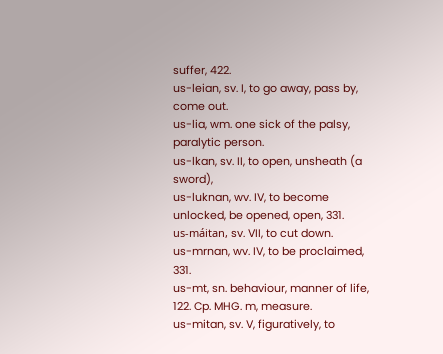suffer, 422.
us-leian, sv. I, to go away, pass by, come out.
us-lia, wm. one sick of the palsy, paralytic person.
us-lkan, sv. II, to open, unsheath (a sword),
us-luknan, wv. IV, to become unlocked, be opened, open, 331.
us-máitan, sv. VII, to cut down.
us-mrnan, wv. IV, to be proclaimed, 331.
us-mt, sn. behaviour, manner of life, 122. Cp. MHG. m, measure.
us-mitan, sv. V, figuratively, to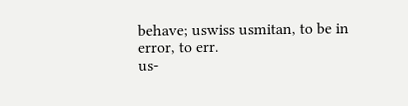behave; uswiss usmitan, to be in error, to err.
us-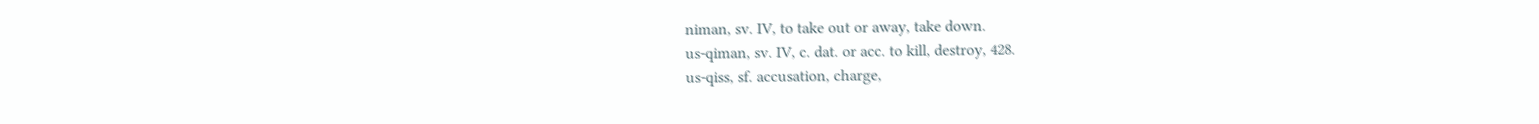niman, sv. IV, to take out or away, take down.
us-qiman, sv. IV, c. dat. or acc. to kill, destroy, 428.
us-qiss, sf. accusation, charge,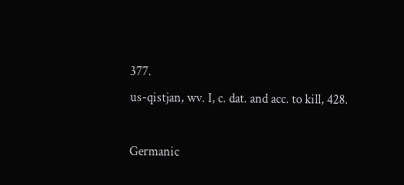377.
us-qistjan, wv. I, c. dat. and acc. to kill, 428.

Germanic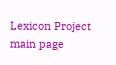Lexicon Project main page